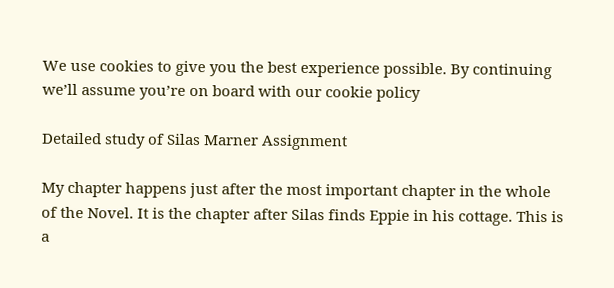We use cookies to give you the best experience possible. By continuing we’ll assume you’re on board with our cookie policy

Detailed study of Silas Marner Assignment

My chapter happens just after the most important chapter in the whole of the Novel. It is the chapter after Silas finds Eppie in his cottage. This is a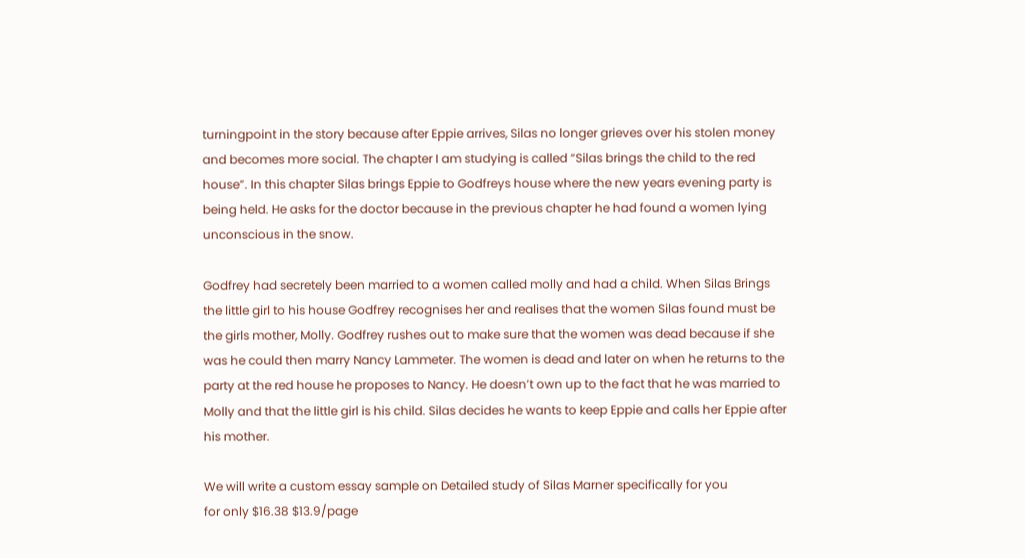turningpoint in the story because after Eppie arrives, Silas no longer grieves over his stolen money and becomes more social. The chapter I am studying is called “Silas brings the child to the red house”. In this chapter Silas brings Eppie to Godfreys house where the new years evening party is being held. He asks for the doctor because in the previous chapter he had found a women lying unconscious in the snow.

Godfrey had secretely been married to a women called molly and had a child. When Silas Brings the little girl to his house Godfrey recognises her and realises that the women Silas found must be the girls mother, Molly. Godfrey rushes out to make sure that the women was dead because if she was he could then marry Nancy Lammeter. The women is dead and later on when he returns to the party at the red house he proposes to Nancy. He doesn’t own up to the fact that he was married to Molly and that the little girl is his child. Silas decides he wants to keep Eppie and calls her Eppie after his mother.

We will write a custom essay sample on Detailed study of Silas Marner specifically for you
for only $16.38 $13.9/page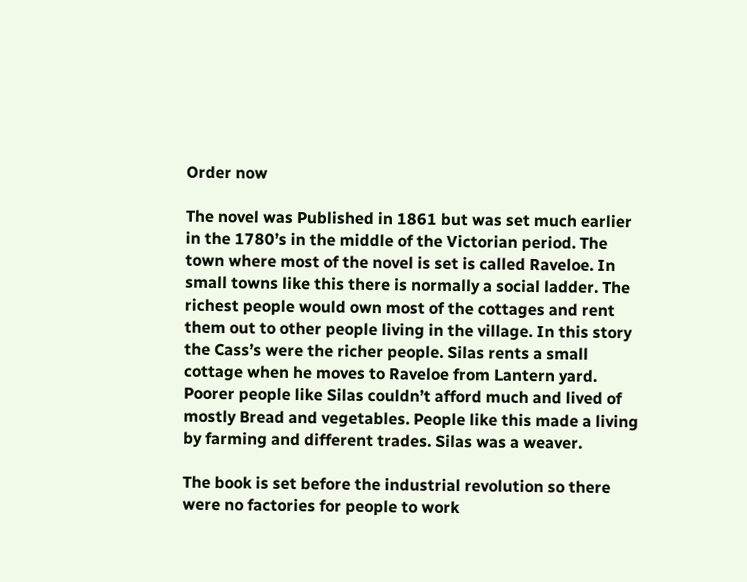Order now

The novel was Published in 1861 but was set much earlier in the 1780’s in the middle of the Victorian period. The town where most of the novel is set is called Raveloe. In small towns like this there is normally a social ladder. The richest people would own most of the cottages and rent them out to other people living in the village. In this story the Cass’s were the richer people. Silas rents a small cottage when he moves to Raveloe from Lantern yard. Poorer people like Silas couldn’t afford much and lived of mostly Bread and vegetables. People like this made a living by farming and different trades. Silas was a weaver.

The book is set before the industrial revolution so there were no factories for people to work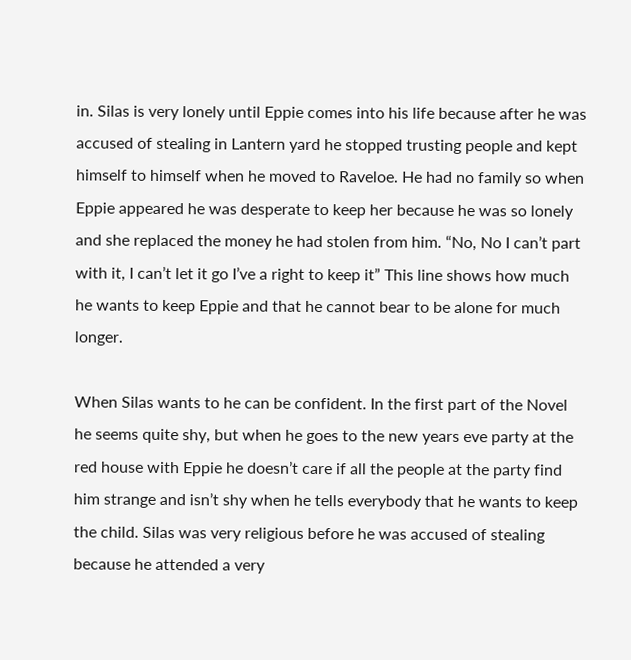in. Silas is very lonely until Eppie comes into his life because after he was accused of stealing in Lantern yard he stopped trusting people and kept himself to himself when he moved to Raveloe. He had no family so when Eppie appeared he was desperate to keep her because he was so lonely and she replaced the money he had stolen from him. “No, No I can’t part with it, I can’t let it go I’ve a right to keep it” This line shows how much he wants to keep Eppie and that he cannot bear to be alone for much longer.

When Silas wants to he can be confident. In the first part of the Novel he seems quite shy, but when he goes to the new years eve party at the red house with Eppie he doesn’t care if all the people at the party find him strange and isn’t shy when he tells everybody that he wants to keep the child. Silas was very religious before he was accused of stealing because he attended a very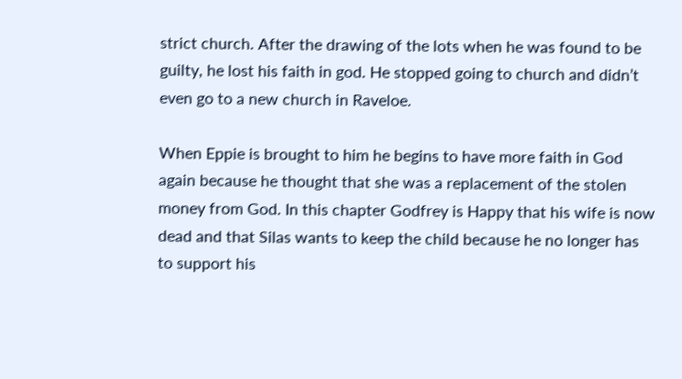strict church. After the drawing of the lots when he was found to be guilty, he lost his faith in god. He stopped going to church and didn’t even go to a new church in Raveloe.

When Eppie is brought to him he begins to have more faith in God again because he thought that she was a replacement of the stolen money from God. In this chapter Godfrey is Happy that his wife is now dead and that Silas wants to keep the child because he no longer has to support his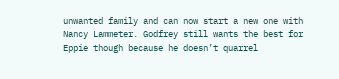unwanted family and can now start a new one with Nancy Lammeter. Godfrey still wants the best for Eppie though because he doesn’t quarrel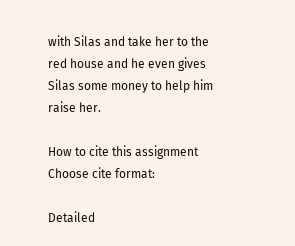with Silas and take her to the red house and he even gives Silas some money to help him raise her.

How to cite this assignment
Choose cite format:

Detailed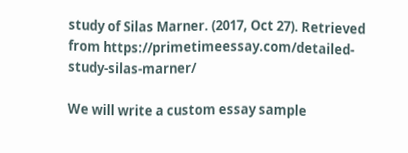study of Silas Marner. (2017, Oct 27). Retrieved from https://primetimeessay.com/detailed-study-silas-marner/

We will write a custom essay sample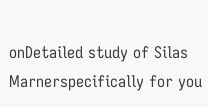onDetailed study of Silas Marnerspecifically for you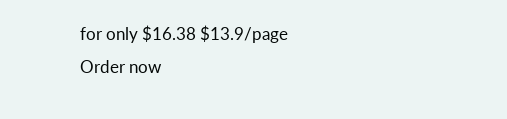for only $16.38 $13.9/page
Order now